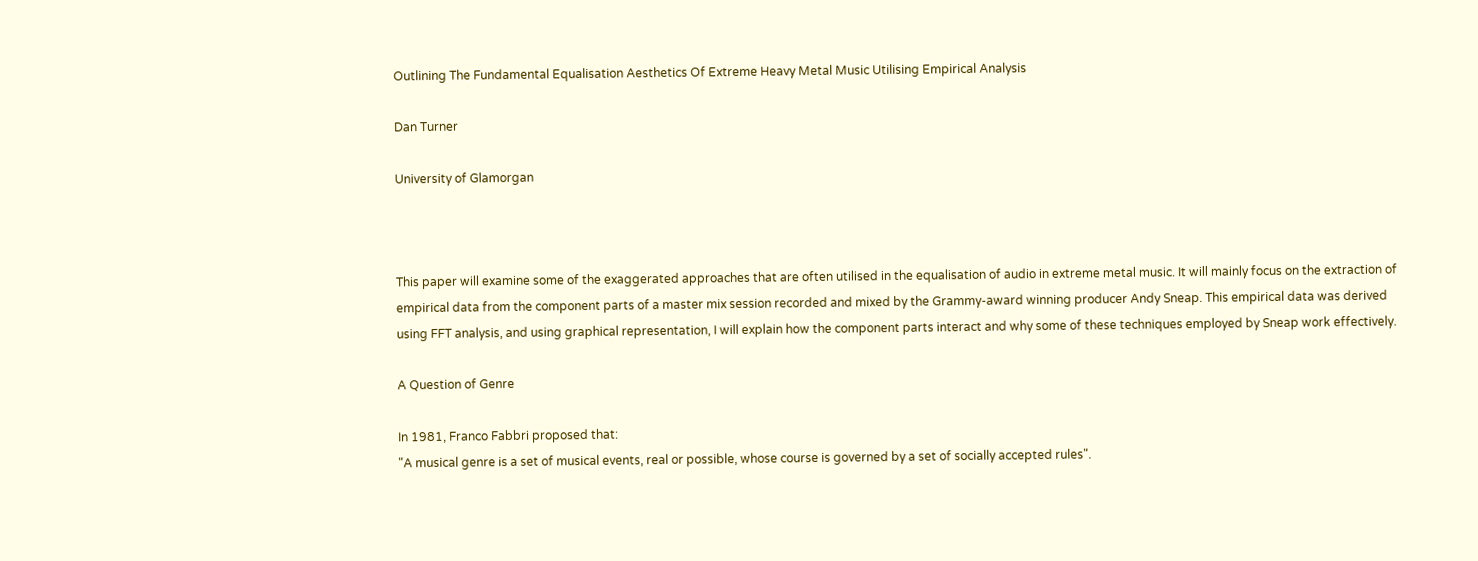Outlining The Fundamental Equalisation Aesthetics Of Extreme Heavy Metal Music Utilising Empirical Analysis

Dan Turner

University of Glamorgan



This paper will examine some of the exaggerated approaches that are often utilised in the equalisation of audio in extreme metal music. It will mainly focus on the extraction of empirical data from the component parts of a master mix session recorded and mixed by the Grammy-award winning producer Andy Sneap. This empirical data was derived using FFT analysis, and using graphical representation, I will explain how the component parts interact and why some of these techniques employed by Sneap work effectively.

A Question of Genre

In 1981, Franco Fabbri proposed that:
"A musical genre is a set of musical events, real or possible, whose course is governed by a set of socially accepted rules".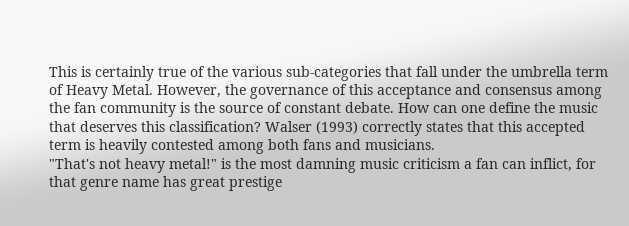This is certainly true of the various sub-categories that fall under the umbrella term of Heavy Metal. However, the governance of this acceptance and consensus among the fan community is the source of constant debate. How can one define the music that deserves this classification? Walser (1993) correctly states that this accepted term is heavily contested among both fans and musicians.
"That's not heavy metal!" is the most damning music criticism a fan can inflict, for that genre name has great prestige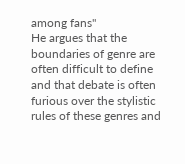among fans"
He argues that the boundaries of genre are often difficult to define and that debate is often furious over the stylistic rules of these genres and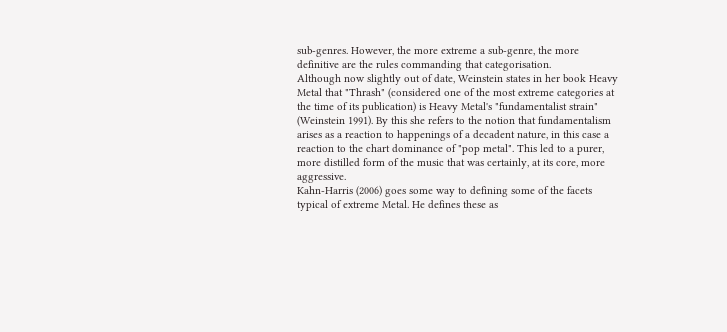sub-genres. However, the more extreme a sub-genre, the more definitive are the rules commanding that categorisation.
Although now slightly out of date, Weinstein states in her book Heavy Metal that "Thrash" (considered one of the most extreme categories at the time of its publication) is Heavy Metal's "fundamentalist strain" (Weinstein 1991). By this she refers to the notion that fundamentalism arises as a reaction to happenings of a decadent nature, in this case a reaction to the chart dominance of "pop metal". This led to a purer, more distilled form of the music that was certainly, at its core, more aggressive.
Kahn-Harris (2006) goes some way to defining some of the facets typical of extreme Metal. He defines these as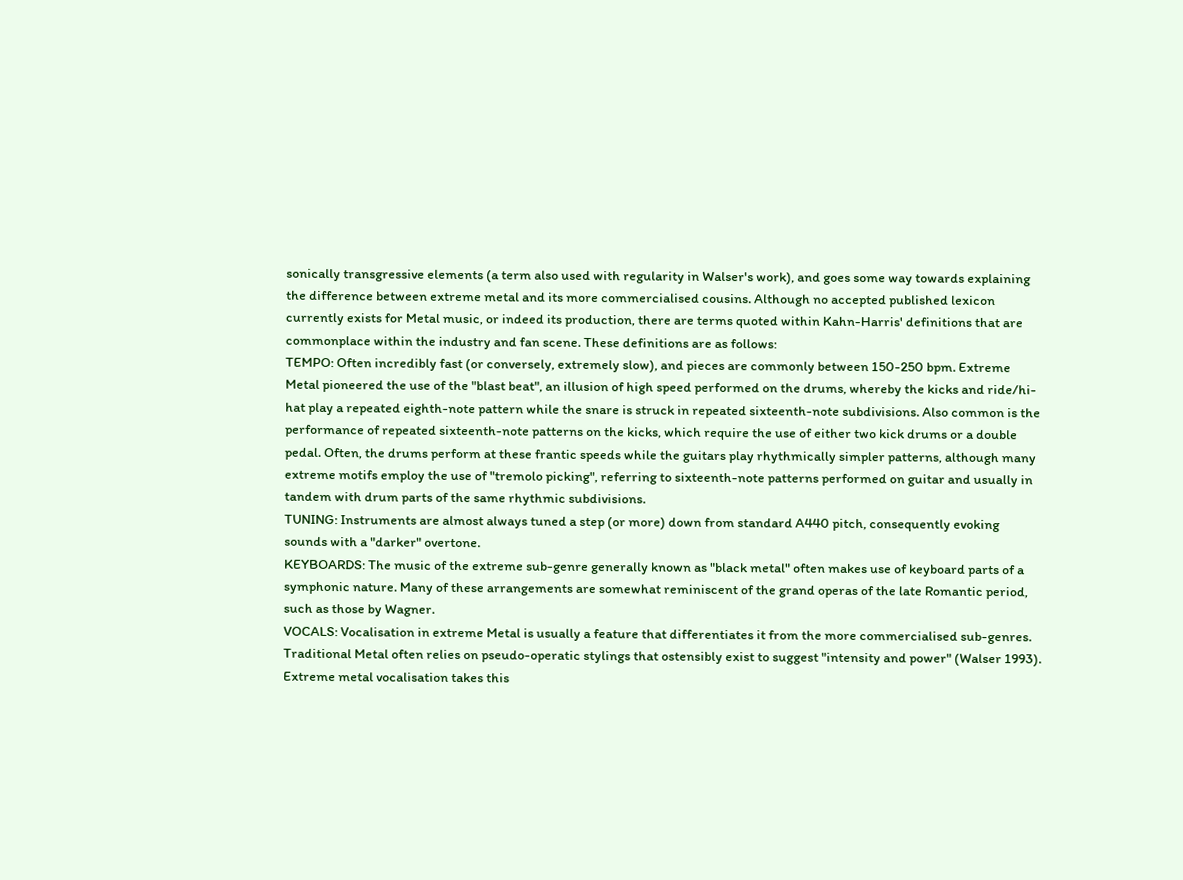sonically transgressive elements (a term also used with regularity in Walser's work), and goes some way towards explaining the difference between extreme metal and its more commercialised cousins. Although no accepted published lexicon currently exists for Metal music, or indeed its production, there are terms quoted within Kahn-Harris' definitions that are commonplace within the industry and fan scene. These definitions are as follows:
TEMPO: Often incredibly fast (or conversely, extremely slow), and pieces are commonly between 150-250 bpm. Extreme Metal pioneered the use of the "blast beat", an illusion of high speed performed on the drums, whereby the kicks and ride/hi-hat play a repeated eighth-note pattern while the snare is struck in repeated sixteenth-note subdivisions. Also common is the performance of repeated sixteenth-note patterns on the kicks, which require the use of either two kick drums or a double pedal. Often, the drums perform at these frantic speeds while the guitars play rhythmically simpler patterns, although many extreme motifs employ the use of "tremolo picking", referring to sixteenth-note patterns performed on guitar and usually in tandem with drum parts of the same rhythmic subdivisions.
TUNING: Instruments are almost always tuned a step (or more) down from standard A440 pitch, consequently evoking sounds with a "darker" overtone.
KEYBOARDS: The music of the extreme sub-genre generally known as "black metal" often makes use of keyboard parts of a symphonic nature. Many of these arrangements are somewhat reminiscent of the grand operas of the late Romantic period, such as those by Wagner.
VOCALS: Vocalisation in extreme Metal is usually a feature that differentiates it from the more commercialised sub-genres. Traditional Metal often relies on pseudo-operatic stylings that ostensibly exist to suggest "intensity and power" (Walser 1993). Extreme metal vocalisation takes this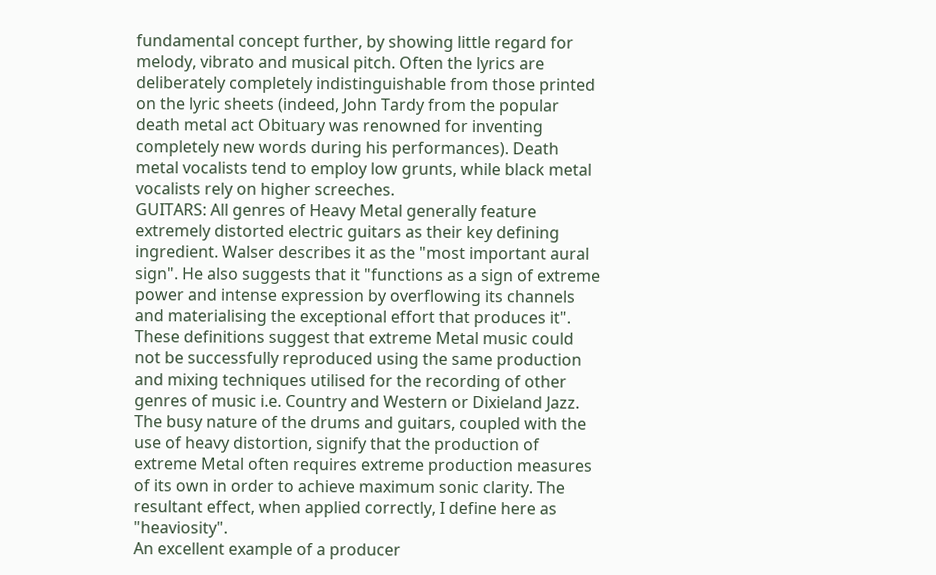fundamental concept further, by showing little regard for melody, vibrato and musical pitch. Often the lyrics are deliberately completely indistinguishable from those printed on the lyric sheets (indeed, John Tardy from the popular death metal act Obituary was renowned for inventing completely new words during his performances). Death metal vocalists tend to employ low grunts, while black metal vocalists rely on higher screeches.
GUITARS: All genres of Heavy Metal generally feature extremely distorted electric guitars as their key defining ingredient. Walser describes it as the "most important aural sign". He also suggests that it "functions as a sign of extreme power and intense expression by overflowing its channels and materialising the exceptional effort that produces it".
These definitions suggest that extreme Metal music could not be successfully reproduced using the same production and mixing techniques utilised for the recording of other genres of music i.e. Country and Western or Dixieland Jazz. The busy nature of the drums and guitars, coupled with the use of heavy distortion, signify that the production of extreme Metal often requires extreme production measures of its own in order to achieve maximum sonic clarity. The resultant effect, when applied correctly, I define here as "heaviosity".
An excellent example of a producer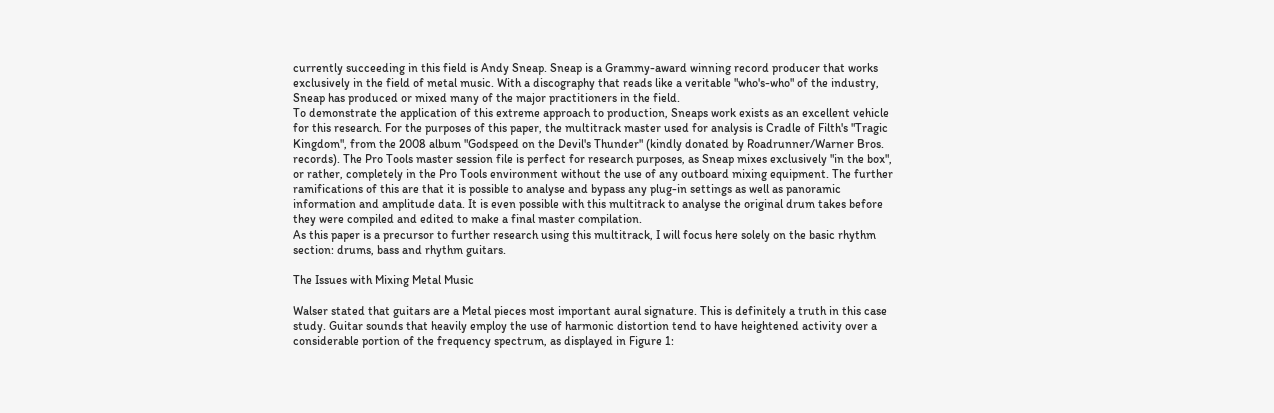currently succeeding in this field is Andy Sneap. Sneap is a Grammy-award winning record producer that works exclusively in the field of metal music. With a discography that reads like a veritable "who's-who" of the industry, Sneap has produced or mixed many of the major practitioners in the field.
To demonstrate the application of this extreme approach to production, Sneaps work exists as an excellent vehicle for this research. For the purposes of this paper, the multitrack master used for analysis is Cradle of Filth's "Tragic Kingdom", from the 2008 album "Godspeed on the Devil's Thunder" (kindly donated by Roadrunner/Warner Bros. records). The Pro Tools master session file is perfect for research purposes, as Sneap mixes exclusively "in the box", or rather, completely in the Pro Tools environment without the use of any outboard mixing equipment. The further ramifications of this are that it is possible to analyse and bypass any plug-in settings as well as panoramic information and amplitude data. It is even possible with this multitrack to analyse the original drum takes before they were compiled and edited to make a final master compilation.
As this paper is a precursor to further research using this multitrack, I will focus here solely on the basic rhythm section: drums, bass and rhythm guitars.

The Issues with Mixing Metal Music

Walser stated that guitars are a Metal pieces most important aural signature. This is definitely a truth in this case study. Guitar sounds that heavily employ the use of harmonic distortion tend to have heightened activity over a considerable portion of the frequency spectrum, as displayed in Figure 1: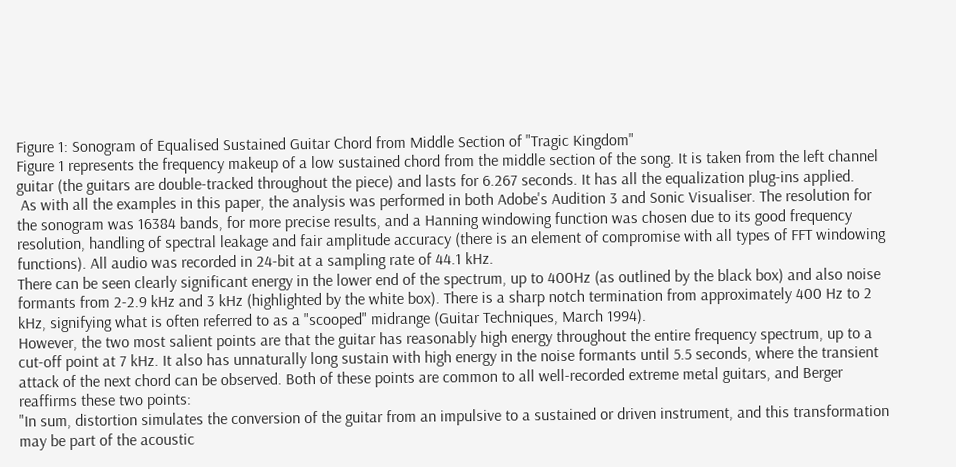Figure 1: Sonogram of Equalised Sustained Guitar Chord from Middle Section of "Tragic Kingdom"
Figure 1 represents the frequency makeup of a low sustained chord from the middle section of the song. It is taken from the left channel guitar (the guitars are double-tracked throughout the piece) and lasts for 6.267 seconds. It has all the equalization plug-ins applied.
 As with all the examples in this paper, the analysis was performed in both Adobe's Audition 3 and Sonic Visualiser. The resolution for the sonogram was 16384 bands, for more precise results, and a Hanning windowing function was chosen due to its good frequency resolution, handling of spectral leakage and fair amplitude accuracy (there is an element of compromise with all types of FFT windowing functions). All audio was recorded in 24-bit at a sampling rate of 44.1 kHz.
There can be seen clearly significant energy in the lower end of the spectrum, up to 400Hz (as outlined by the black box) and also noise formants from 2-2.9 kHz and 3 kHz (highlighted by the white box). There is a sharp notch termination from approximately 400 Hz to 2 kHz, signifying what is often referred to as a "scooped" midrange (Guitar Techniques, March 1994).
However, the two most salient points are that the guitar has reasonably high energy throughout the entire frequency spectrum, up to a cut-off point at 7 kHz. It also has unnaturally long sustain with high energy in the noise formants until 5.5 seconds, where the transient attack of the next chord can be observed. Both of these points are common to all well-recorded extreme metal guitars, and Berger reaffirms these two points:
"In sum, distortion simulates the conversion of the guitar from an impulsive to a sustained or driven instrument, and this transformation may be part of the acoustic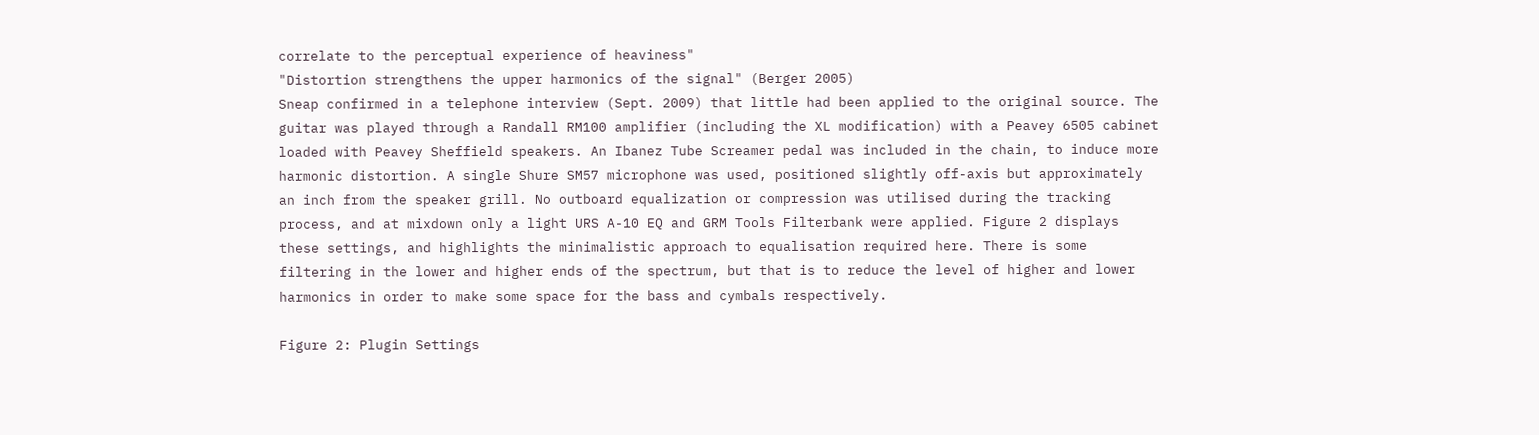correlate to the perceptual experience of heaviness"
"Distortion strengthens the upper harmonics of the signal" (Berger 2005)
Sneap confirmed in a telephone interview (Sept. 2009) that little had been applied to the original source. The guitar was played through a Randall RM100 amplifier (including the XL modification) with a Peavey 6505 cabinet loaded with Peavey Sheffield speakers. An Ibanez Tube Screamer pedal was included in the chain, to induce more harmonic distortion. A single Shure SM57 microphone was used, positioned slightly off-axis but approximately an inch from the speaker grill. No outboard equalization or compression was utilised during the tracking process, and at mixdown only a light URS A-10 EQ and GRM Tools Filterbank were applied. Figure 2 displays these settings, and highlights the minimalistic approach to equalisation required here. There is some filtering in the lower and higher ends of the spectrum, but that is to reduce the level of higher and lower harmonics in order to make some space for the bass and cymbals respectively.

Figure 2: Plugin Settings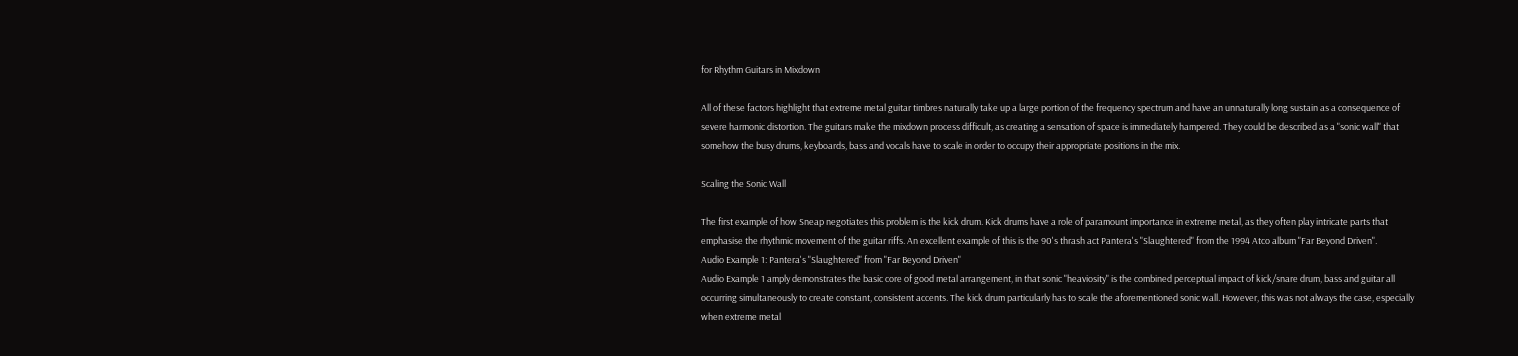for Rhythm Guitars in Mixdown

All of these factors highlight that extreme metal guitar timbres naturally take up a large portion of the frequency spectrum and have an unnaturally long sustain as a consequence of severe harmonic distortion. The guitars make the mixdown process difficult, as creating a sensation of space is immediately hampered. They could be described as a "sonic wall" that somehow the busy drums, keyboards, bass and vocals have to scale in order to occupy their appropriate positions in the mix.

Scaling the Sonic Wall

The first example of how Sneap negotiates this problem is the kick drum. Kick drums have a role of paramount importance in extreme metal, as they often play intricate parts that emphasise the rhythmic movement of the guitar riffs. An excellent example of this is the 90's thrash act Pantera's "Slaughtered" from the 1994 Atco album "Far Beyond Driven".
Audio Example 1: Pantera's "Slaughtered" from "Far Beyond Driven"
Audio Example 1 amply demonstrates the basic core of good metal arrangement, in that sonic "heaviosity" is the combined perceptual impact of kick/snare drum, bass and guitar all occurring simultaneously to create constant, consistent accents. The kick drum particularly has to scale the aforementioned sonic wall. However, this was not always the case, especially when extreme metal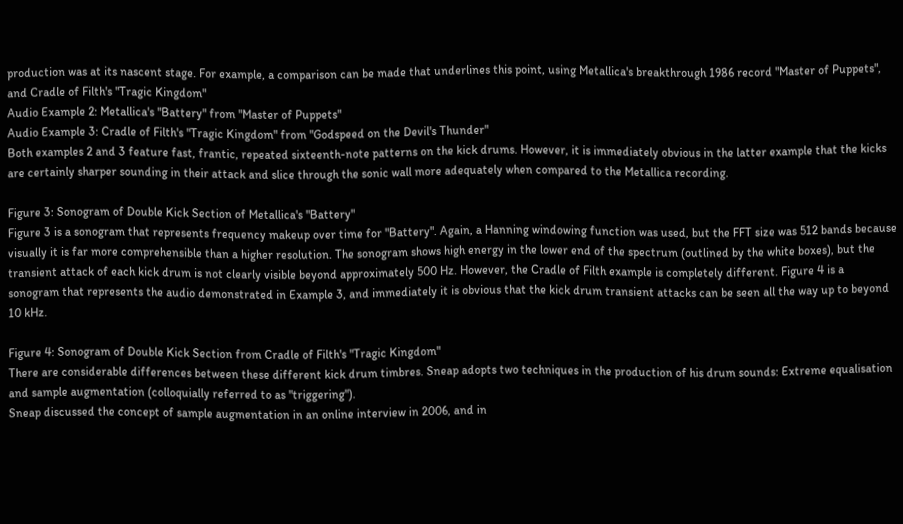production was at its nascent stage. For example, a comparison can be made that underlines this point, using Metallica's breakthrough 1986 record "Master of Puppets", and Cradle of Filth's "Tragic Kingdom"
Audio Example 2: Metallica's "Battery" from "Master of Puppets"
Audio Example 3: Cradle of Filth's "Tragic Kingdom" from "Godspeed on the Devil's Thunder"
Both examples 2 and 3 feature fast, frantic, repeated sixteenth-note patterns on the kick drums. However, it is immediately obvious in the latter example that the kicks are certainly sharper sounding in their attack and slice through the sonic wall more adequately when compared to the Metallica recording.

Figure 3: Sonogram of Double Kick Section of Metallica's "Battery"
Figure 3 is a sonogram that represents frequency makeup over time for "Battery". Again, a Hanning windowing function was used, but the FFT size was 512 bands because visually it is far more comprehensible than a higher resolution. The sonogram shows high energy in the lower end of the spectrum (outlined by the white boxes), but the transient attack of each kick drum is not clearly visible beyond approximately 500 Hz. However, the Cradle of Filth example is completely different. Figure 4 is a sonogram that represents the audio demonstrated in Example 3, and immediately it is obvious that the kick drum transient attacks can be seen all the way up to beyond 10 kHz.

Figure 4: Sonogram of Double Kick Section from Cradle of Filth's "Tragic Kingdom"
There are considerable differences between these different kick drum timbres. Sneap adopts two techniques in the production of his drum sounds: Extreme equalisation and sample augmentation (colloquially referred to as "triggering").
Sneap discussed the concept of sample augmentation in an online interview in 2006, and in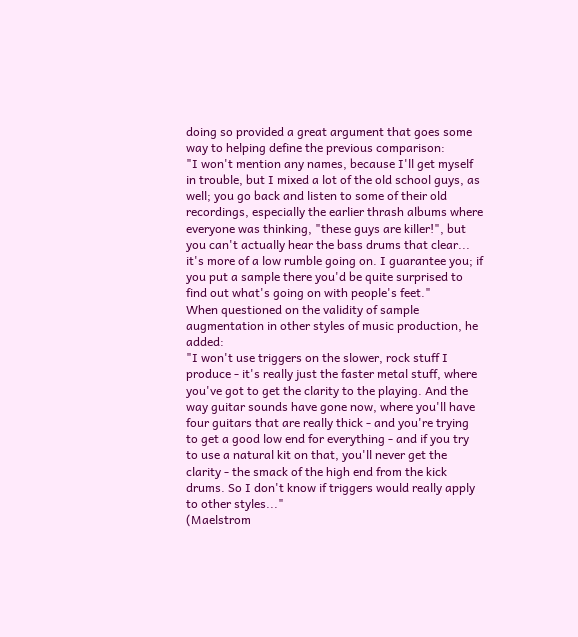doing so provided a great argument that goes some way to helping define the previous comparison:
"I won't mention any names, because I'll get myself in trouble, but I mixed a lot of the old school guys, as well; you go back and listen to some of their old recordings, especially the earlier thrash albums where everyone was thinking, "these guys are killer!", but you can't actually hear the bass drums that clear... it's more of a low rumble going on. I guarantee you; if you put a sample there you'd be quite surprised to find out what's going on with people's feet."
When questioned on the validity of sample augmentation in other styles of music production, he added:
"I won't use triggers on the slower, rock stuff I produce - it's really just the faster metal stuff, where you've got to get the clarity to the playing. And the way guitar sounds have gone now, where you'll have four guitars that are really thick - and you're trying to get a good low end for everything - and if you try to use a natural kit on that, you'll never get the clarity - the smack of the high end from the kick drums. So I don't know if triggers would really apply to other styles..."
(Maelstrom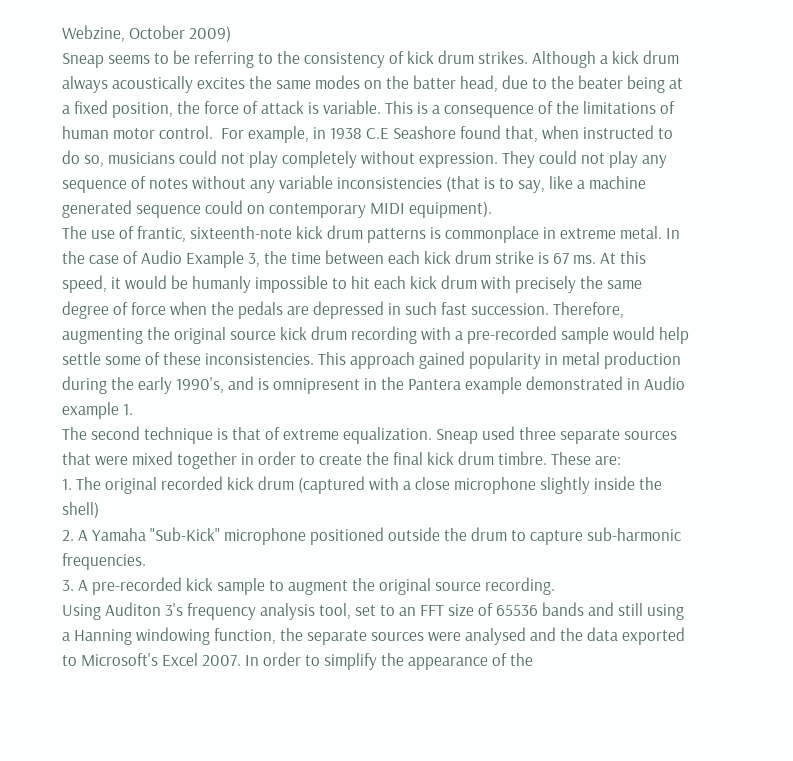Webzine, October 2009)
Sneap seems to be referring to the consistency of kick drum strikes. Although a kick drum always acoustically excites the same modes on the batter head, due to the beater being at a fixed position, the force of attack is variable. This is a consequence of the limitations of human motor control.  For example, in 1938 C.E Seashore found that, when instructed to do so, musicians could not play completely without expression. They could not play any sequence of notes without any variable inconsistencies (that is to say, like a machine generated sequence could on contemporary MIDI equipment).
The use of frantic, sixteenth-note kick drum patterns is commonplace in extreme metal. In the case of Audio Example 3, the time between each kick drum strike is 67 ms. At this speed, it would be humanly impossible to hit each kick drum with precisely the same degree of force when the pedals are depressed in such fast succession. Therefore, augmenting the original source kick drum recording with a pre-recorded sample would help settle some of these inconsistencies. This approach gained popularity in metal production during the early 1990's, and is omnipresent in the Pantera example demonstrated in Audio example 1.
The second technique is that of extreme equalization. Sneap used three separate sources that were mixed together in order to create the final kick drum timbre. These are:
1. The original recorded kick drum (captured with a close microphone slightly inside the shell)
2. A Yamaha "Sub-Kick" microphone positioned outside the drum to capture sub-harmonic frequencies.
3. A pre-recorded kick sample to augment the original source recording.
Using Auditon 3's frequency analysis tool, set to an FFT size of 65536 bands and still using a Hanning windowing function, the separate sources were analysed and the data exported to Microsoft's Excel 2007. In order to simplify the appearance of the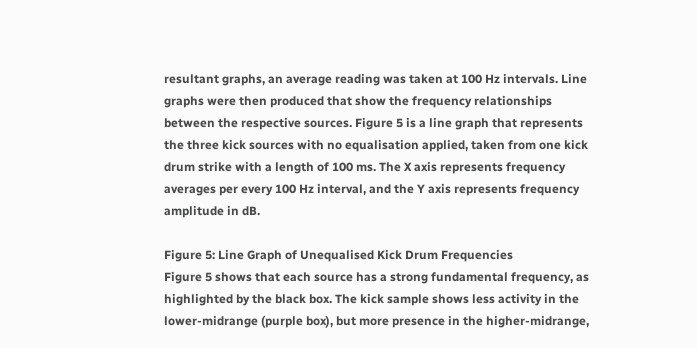resultant graphs, an average reading was taken at 100 Hz intervals. Line graphs were then produced that show the frequency relationships between the respective sources. Figure 5 is a line graph that represents the three kick sources with no equalisation applied, taken from one kick drum strike with a length of 100 ms. The X axis represents frequency averages per every 100 Hz interval, and the Y axis represents frequency amplitude in dB.

Figure 5: Line Graph of Unequalised Kick Drum Frequencies
Figure 5 shows that each source has a strong fundamental frequency, as highlighted by the black box. The kick sample shows less activity in the lower-midrange (purple box), but more presence in the higher-midrange,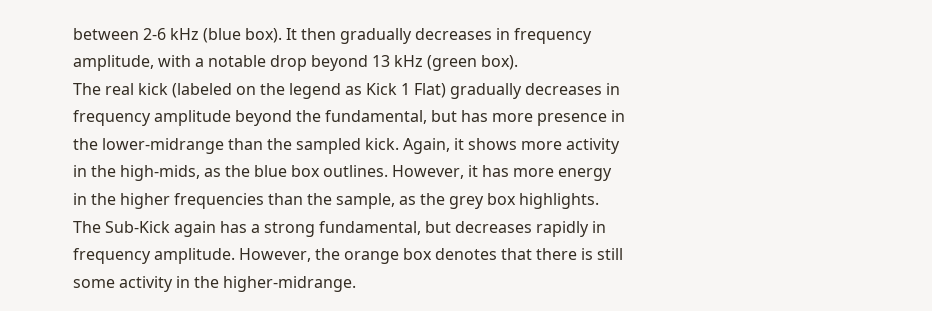between 2-6 kHz (blue box). It then gradually decreases in frequency amplitude, with a notable drop beyond 13 kHz (green box).
The real kick (labeled on the legend as Kick 1 Flat) gradually decreases in frequency amplitude beyond the fundamental, but has more presence in the lower-midrange than the sampled kick. Again, it shows more activity in the high-mids, as the blue box outlines. However, it has more energy in the higher frequencies than the sample, as the grey box highlights.
The Sub-Kick again has a strong fundamental, but decreases rapidly in frequency amplitude. However, the orange box denotes that there is still some activity in the higher-midrange.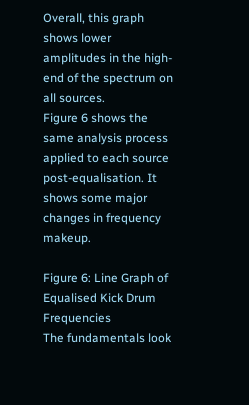Overall, this graph shows lower amplitudes in the high-end of the spectrum on all sources.
Figure 6 shows the same analysis process applied to each source post-equalisation. It shows some major changes in frequency makeup.

Figure 6: Line Graph of Equalised Kick Drum Frequencies
The fundamentals look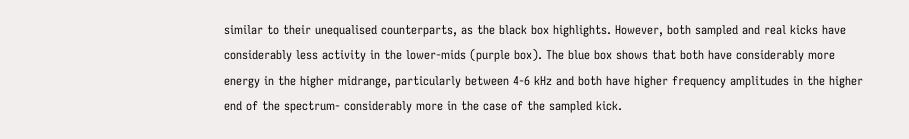similar to their unequalised counterparts, as the black box highlights. However, both sampled and real kicks have considerably less activity in the lower-mids (purple box). The blue box shows that both have considerably more energy in the higher midrange, particularly between 4-6 kHz and both have higher frequency amplitudes in the higher end of the spectrum- considerably more in the case of the sampled kick.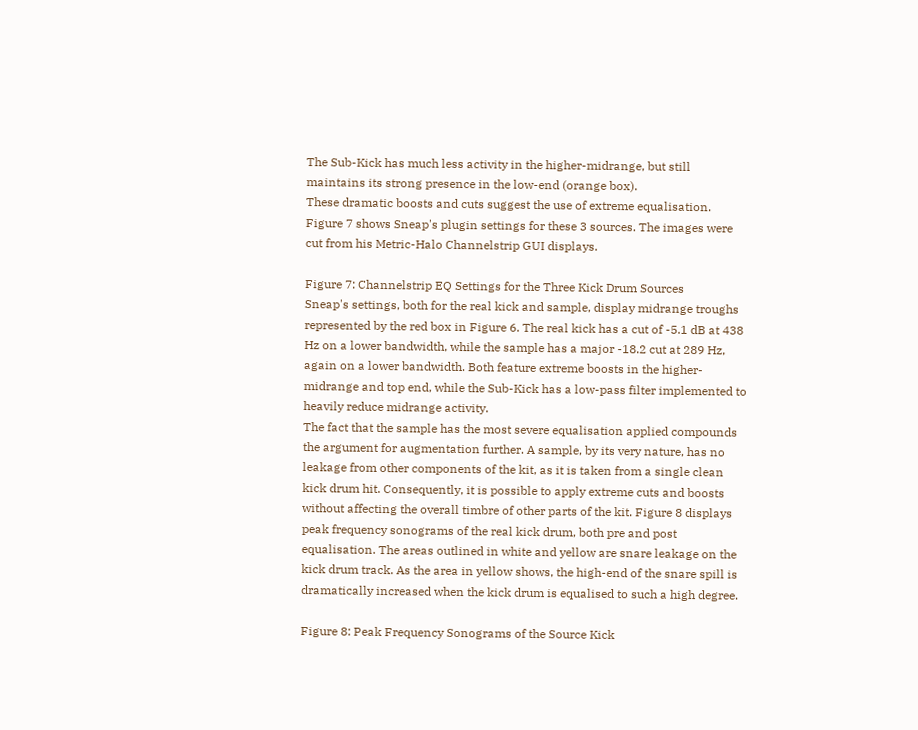The Sub-Kick has much less activity in the higher-midrange, but still maintains its strong presence in the low-end (orange box).
These dramatic boosts and cuts suggest the use of extreme equalisation. Figure 7 shows Sneap's plugin settings for these 3 sources. The images were cut from his Metric-Halo Channelstrip GUI displays.

Figure 7: Channelstrip EQ Settings for the Three Kick Drum Sources
Sneap's settings, both for the real kick and sample, display midrange troughs represented by the red box in Figure 6. The real kick has a cut of -5.1 dB at 438 Hz on a lower bandwidth, while the sample has a major -18.2 cut at 289 Hz, again on a lower bandwidth. Both feature extreme boosts in the higher-midrange and top end, while the Sub-Kick has a low-pass filter implemented to heavily reduce midrange activity.
The fact that the sample has the most severe equalisation applied compounds the argument for augmentation further. A sample, by its very nature, has no leakage from other components of the kit, as it is taken from a single clean kick drum hit. Consequently, it is possible to apply extreme cuts and boosts without affecting the overall timbre of other parts of the kit. Figure 8 displays peak frequency sonograms of the real kick drum, both pre and post equalisation. The areas outlined in white and yellow are snare leakage on the kick drum track. As the area in yellow shows, the high-end of the snare spill is dramatically increased when the kick drum is equalised to such a high degree.

Figure 8: Peak Frequency Sonograms of the Source Kick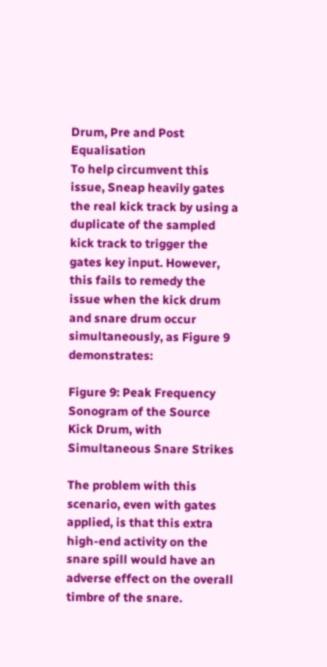Drum, Pre and Post Equalisation
To help circumvent this issue, Sneap heavily gates the real kick track by using a duplicate of the sampled kick track to trigger the gates key input. However, this fails to remedy the issue when the kick drum and snare drum occur simultaneously, as Figure 9 demonstrates:

Figure 9: Peak Frequency Sonogram of the Source Kick Drum, with Simultaneous Snare Strikes

The problem with this scenario, even with gates applied, is that this extra high-end activity on the snare spill would have an adverse effect on the overall timbre of the snare.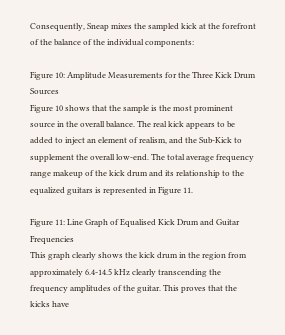Consequently, Sneap mixes the sampled kick at the forefront of the balance of the individual components:

Figure 10: Amplitude Measurements for the Three Kick Drum Sources
Figure 10 shows that the sample is the most prominent source in the overall balance. The real kick appears to be added to inject an element of realism, and the Sub-Kick to supplement the overall low-end. The total average frequency range makeup of the kick drum and its relationship to the equalized guitars is represented in Figure 11.

Figure 11: Line Graph of Equalised Kick Drum and Guitar Frequencies
This graph clearly shows the kick drum in the region from approximately 6.4-14.5 kHz clearly transcending the frequency amplitudes of the guitar. This proves that the kicks have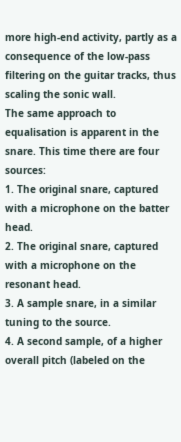more high-end activity, partly as a consequence of the low-pass filtering on the guitar tracks, thus scaling the sonic wall.
The same approach to equalisation is apparent in the snare. This time there are four sources:
1. The original snare, captured with a microphone on the batter head.
2. The original snare, captured with a microphone on the resonant head.
3. A sample snare, in a similar tuning to the source.
4. A second sample, of a higher overall pitch (labeled on the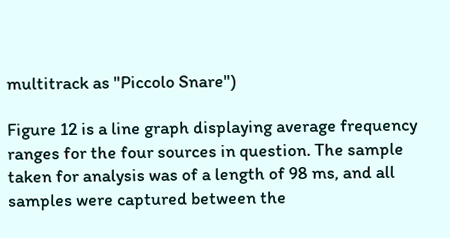multitrack as "Piccolo Snare")

Figure 12 is a line graph displaying average frequency ranges for the four sources in question. The sample taken for analysis was of a length of 98 ms, and all samples were captured between the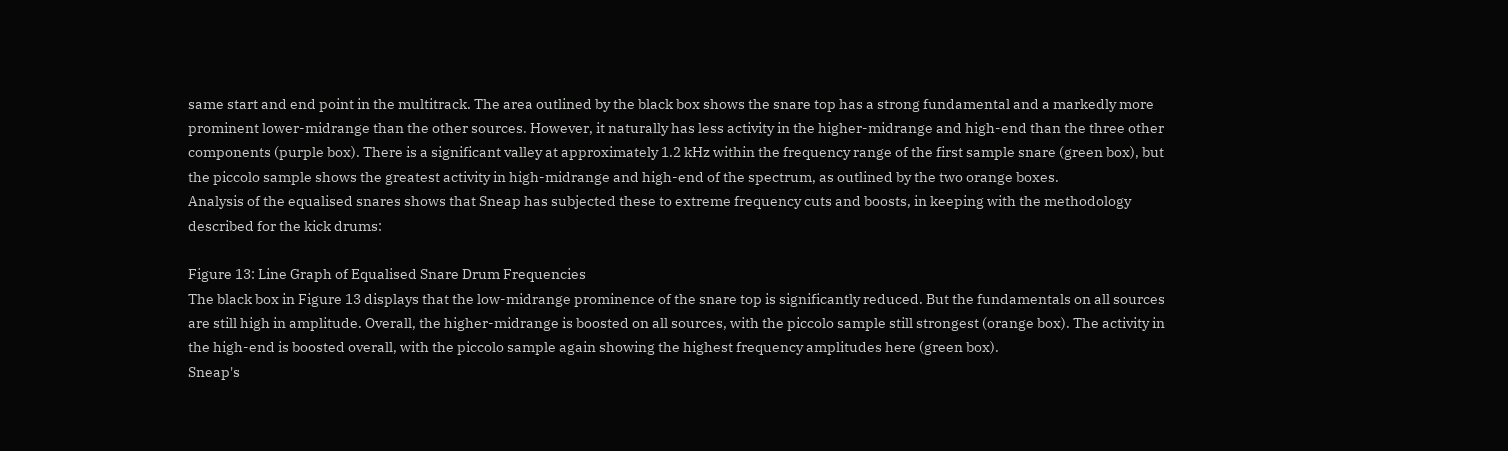same start and end point in the multitrack. The area outlined by the black box shows the snare top has a strong fundamental and a markedly more prominent lower-midrange than the other sources. However, it naturally has less activity in the higher-midrange and high-end than the three other components (purple box). There is a significant valley at approximately 1.2 kHz within the frequency range of the first sample snare (green box), but the piccolo sample shows the greatest activity in high-midrange and high-end of the spectrum, as outlined by the two orange boxes.
Analysis of the equalised snares shows that Sneap has subjected these to extreme frequency cuts and boosts, in keeping with the methodology described for the kick drums:

Figure 13: Line Graph of Equalised Snare Drum Frequencies
The black box in Figure 13 displays that the low-midrange prominence of the snare top is significantly reduced. But the fundamentals on all sources are still high in amplitude. Overall, the higher-midrange is boosted on all sources, with the piccolo sample still strongest (orange box). The activity in the high-end is boosted overall, with the piccolo sample again showing the highest frequency amplitudes here (green box).
Sneap's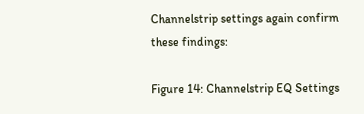Channelstrip settings again confirm these findings:

Figure 14: Channelstrip EQ Settings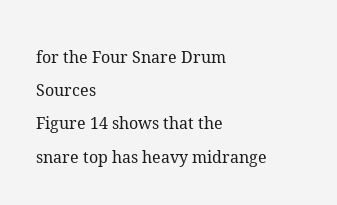for the Four Snare Drum Sources
Figure 14 shows that the snare top has heavy midrange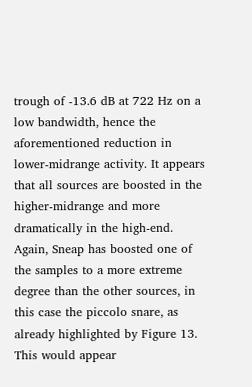trough of -13.6 dB at 722 Hz on a low bandwidth, hence the aforementioned reduction in lower-midrange activity. It appears that all sources are boosted in the higher-midrange and more dramatically in the high-end. Again, Sneap has boosted one of the samples to a more extreme degree than the other sources, in this case the piccolo snare, as already highlighted by Figure 13. This would appear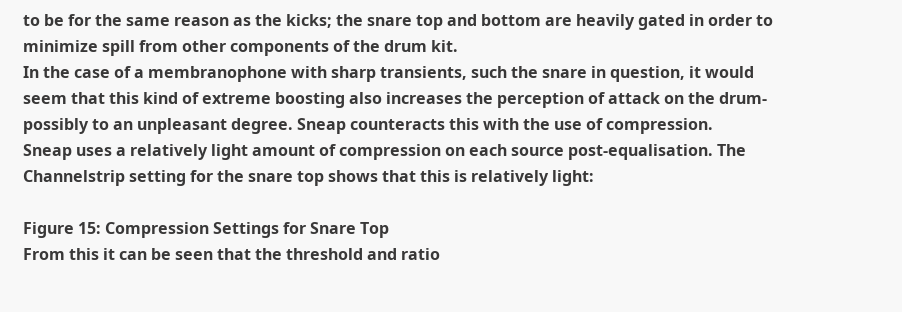to be for the same reason as the kicks; the snare top and bottom are heavily gated in order to minimize spill from other components of the drum kit.
In the case of a membranophone with sharp transients, such the snare in question, it would seem that this kind of extreme boosting also increases the perception of attack on the drum- possibly to an unpleasant degree. Sneap counteracts this with the use of compression.
Sneap uses a relatively light amount of compression on each source post-equalisation. The Channelstrip setting for the snare top shows that this is relatively light:

Figure 15: Compression Settings for Snare Top
From this it can be seen that the threshold and ratio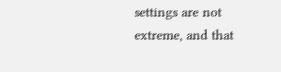settings are not extreme, and that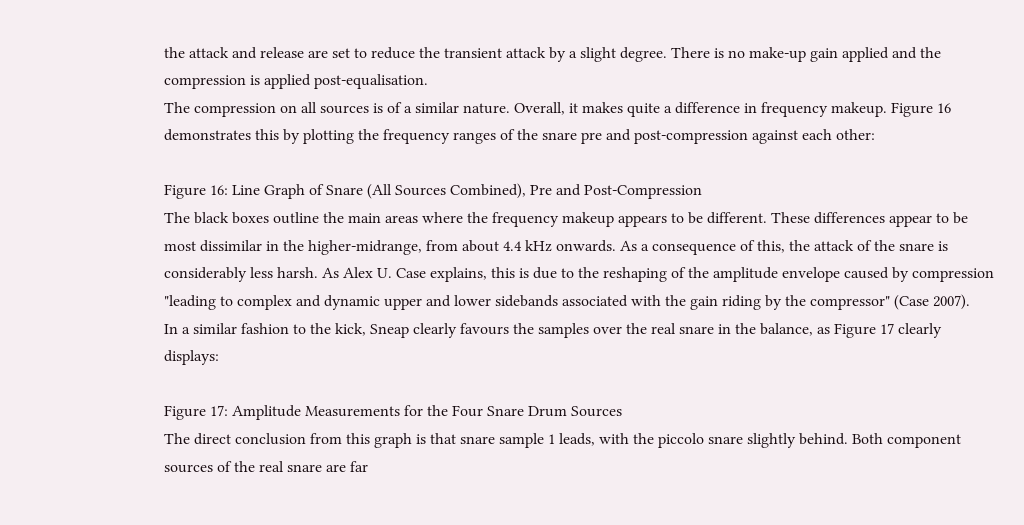the attack and release are set to reduce the transient attack by a slight degree. There is no make-up gain applied and the compression is applied post-equalisation.
The compression on all sources is of a similar nature. Overall, it makes quite a difference in frequency makeup. Figure 16 demonstrates this by plotting the frequency ranges of the snare pre and post-compression against each other:

Figure 16: Line Graph of Snare (All Sources Combined), Pre and Post-Compression
The black boxes outline the main areas where the frequency makeup appears to be different. These differences appear to be most dissimilar in the higher-midrange, from about 4.4 kHz onwards. As a consequence of this, the attack of the snare is considerably less harsh. As Alex U. Case explains, this is due to the reshaping of the amplitude envelope caused by compression "leading to complex and dynamic upper and lower sidebands associated with the gain riding by the compressor" (Case 2007).
In a similar fashion to the kick, Sneap clearly favours the samples over the real snare in the balance, as Figure 17 clearly displays:

Figure 17: Amplitude Measurements for the Four Snare Drum Sources
The direct conclusion from this graph is that snare sample 1 leads, with the piccolo snare slightly behind. Both component sources of the real snare are far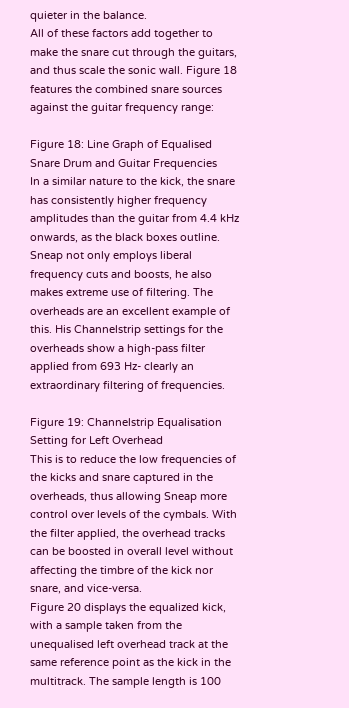quieter in the balance.
All of these factors add together to make the snare cut through the guitars, and thus scale the sonic wall. Figure 18 features the combined snare sources against the guitar frequency range:

Figure 18: Line Graph of Equalised Snare Drum and Guitar Frequencies
In a similar nature to the kick, the snare has consistently higher frequency amplitudes than the guitar from 4.4 kHz onwards, as the black boxes outline.
Sneap not only employs liberal frequency cuts and boosts, he also makes extreme use of filtering. The overheads are an excellent example of this. His Channelstrip settings for the overheads show a high-pass filter applied from 693 Hz- clearly an extraordinary filtering of frequencies.

Figure 19: Channelstrip Equalisation Setting for Left Overhead
This is to reduce the low frequencies of the kicks and snare captured in the overheads, thus allowing Sneap more control over levels of the cymbals. With the filter applied, the overhead tracks can be boosted in overall level without affecting the timbre of the kick nor snare, and vice-versa.
Figure 20 displays the equalized kick, with a sample taken from the unequalised left overhead track at the same reference point as the kick in the multitrack. The sample length is 100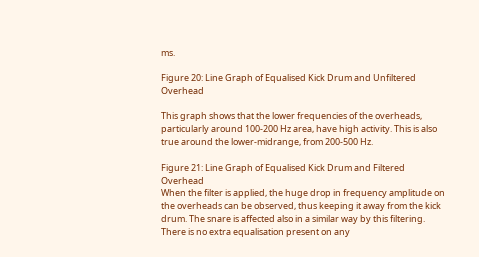ms.

Figure 20: Line Graph of Equalised Kick Drum and Unfiltered Overhead

This graph shows that the lower frequencies of the overheads, particularly around 100-200 Hz area, have high activity. This is also true around the lower-midrange, from 200-500 Hz.

Figure 21: Line Graph of Equalised Kick Drum and Filtered Overhead
When the filter is applied, the huge drop in frequency amplitude on the overheads can be observed, thus keeping it away from the kick drum. The snare is affected also in a similar way by this filtering.
There is no extra equalisation present on any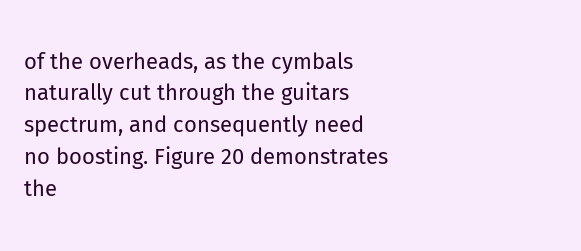of the overheads, as the cymbals naturally cut through the guitars spectrum, and consequently need no boosting. Figure 20 demonstrates the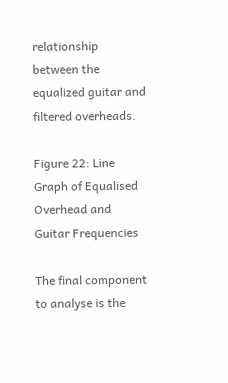relationship between the equalized guitar and filtered overheads.

Figure 22: Line Graph of Equalised Overhead and Guitar Frequencies

The final component to analyse is the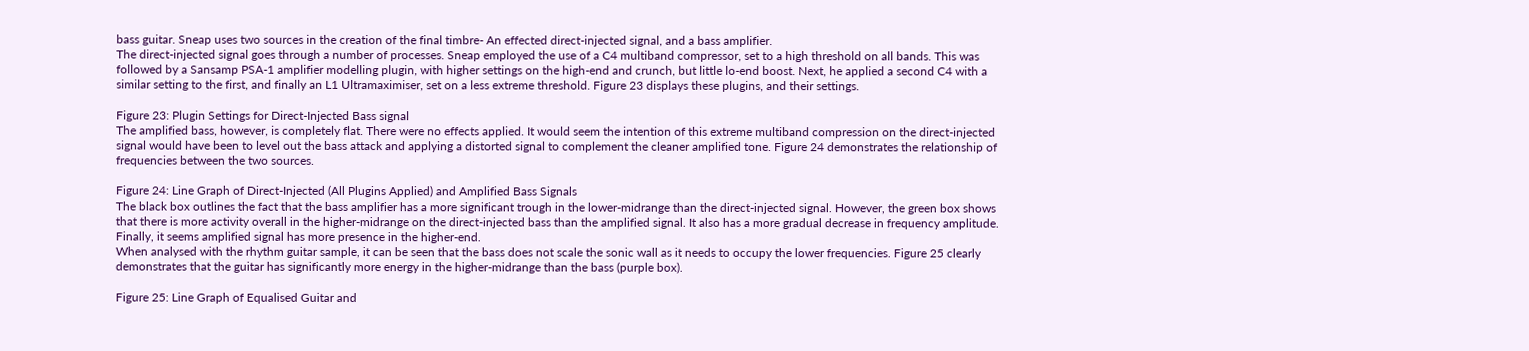bass guitar. Sneap uses two sources in the creation of the final timbre- An effected direct-injected signal, and a bass amplifier.
The direct-injected signal goes through a number of processes. Sneap employed the use of a C4 multiband compressor, set to a high threshold on all bands. This was followed by a Sansamp PSA-1 amplifier modelling plugin, with higher settings on the high-end and crunch, but little lo-end boost. Next, he applied a second C4 with a similar setting to the first, and finally an L1 Ultramaximiser, set on a less extreme threshold. Figure 23 displays these plugins, and their settings.

Figure 23: Plugin Settings for Direct-Injected Bass signal
The amplified bass, however, is completely flat. There were no effects applied. It would seem the intention of this extreme multiband compression on the direct-injected signal would have been to level out the bass attack and applying a distorted signal to complement the cleaner amplified tone. Figure 24 demonstrates the relationship of frequencies between the two sources.

Figure 24: Line Graph of Direct-Injected (All Plugins Applied) and Amplified Bass Signals
The black box outlines the fact that the bass amplifier has a more significant trough in the lower-midrange than the direct-injected signal. However, the green box shows that there is more activity overall in the higher-midrange on the direct-injected bass than the amplified signal. It also has a more gradual decrease in frequency amplitude. Finally, it seems amplified signal has more presence in the higher-end.
When analysed with the rhythm guitar sample, it can be seen that the bass does not scale the sonic wall as it needs to occupy the lower frequencies. Figure 25 clearly demonstrates that the guitar has significantly more energy in the higher-midrange than the bass (purple box).

Figure 25: Line Graph of Equalised Guitar and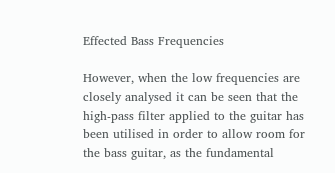Effected Bass Frequencies

However, when the low frequencies are closely analysed it can be seen that the high-pass filter applied to the guitar has been utilised in order to allow room for the bass guitar, as the fundamental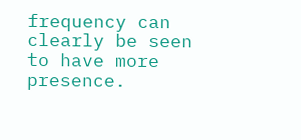frequency can clearly be seen to have more presence.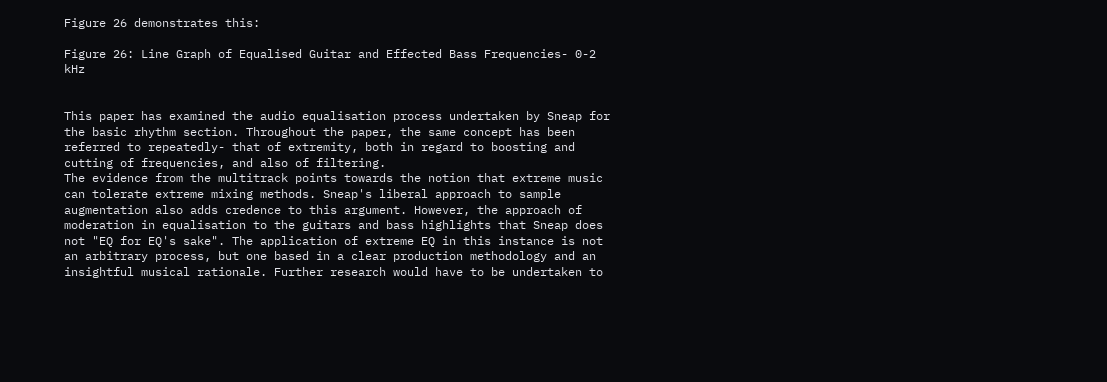Figure 26 demonstrates this:

Figure 26: Line Graph of Equalised Guitar and Effected Bass Frequencies- 0-2 kHz


This paper has examined the audio equalisation process undertaken by Sneap for the basic rhythm section. Throughout the paper, the same concept has been referred to repeatedly- that of extremity, both in regard to boosting and cutting of frequencies, and also of filtering.
The evidence from the multitrack points towards the notion that extreme music can tolerate extreme mixing methods. Sneap's liberal approach to sample augmentation also adds credence to this argument. However, the approach of moderation in equalisation to the guitars and bass highlights that Sneap does not "EQ for EQ's sake". The application of extreme EQ in this instance is not an arbitrary process, but one based in a clear production methodology and an insightful musical rationale. Further research would have to be undertaken to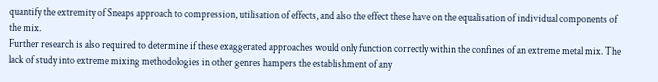quantify the extremity of Sneaps approach to compression, utilisation of effects, and also the effect these have on the equalisation of individual components of the mix.
Further research is also required to determine if these exaggerated approaches would only function correctly within the confines of an extreme metal mix. The lack of study into extreme mixing methodologies in other genres hampers the establishment of any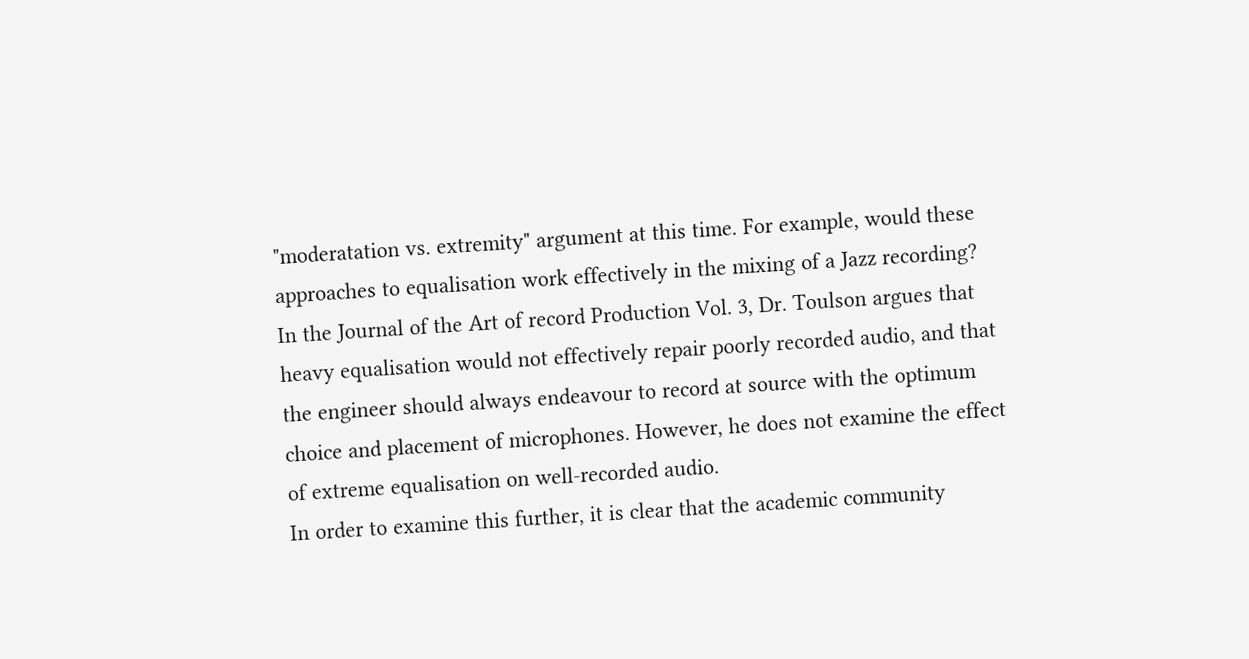"moderatation vs. extremity" argument at this time. For example, would these approaches to equalisation work effectively in the mixing of a Jazz recording? In the Journal of the Art of record Production Vol. 3, Dr. Toulson argues that heavy equalisation would not effectively repair poorly recorded audio, and that the engineer should always endeavour to record at source with the optimum choice and placement of microphones. However, he does not examine the effect of extreme equalisation on well-recorded audio.
In order to examine this further, it is clear that the academic community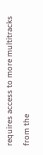requires access to more multitracks from the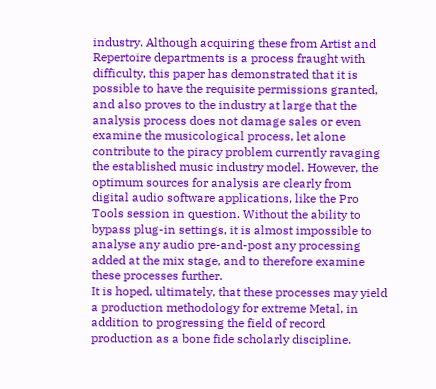industry. Although acquiring these from Artist and Repertoire departments is a process fraught with difficulty, this paper has demonstrated that it is possible to have the requisite permissions granted, and also proves to the industry at large that the analysis process does not damage sales or even examine the musicological process, let alone contribute to the piracy problem currently ravaging the established music industry model. However, the optimum sources for analysis are clearly from digital audio software applications, like the Pro Tools session in question. Without the ability to bypass plug-in settings, it is almost impossible to analyse any audio pre-and-post any processing added at the mix stage, and to therefore examine these processes further.
It is hoped, ultimately, that these processes may yield a production methodology for extreme Metal, in addition to progressing the field of record production as a bone fide scholarly discipline.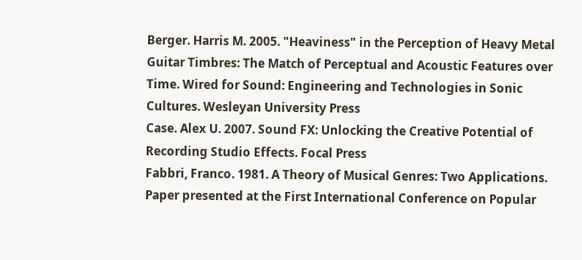Berger. Harris M. 2005. "Heaviness" in the Perception of Heavy Metal Guitar Timbres: The Match of Perceptual and Acoustic Features over Time. Wired for Sound: Engineering and Technologies in Sonic Cultures. Wesleyan University Press
Case. Alex U. 2007. Sound FX: Unlocking the Creative Potential of Recording Studio Effects. Focal Press
Fabbri, Franco. 1981. A Theory of Musical Genres: Two Applications.  Paper presented at the First International Conference on Popular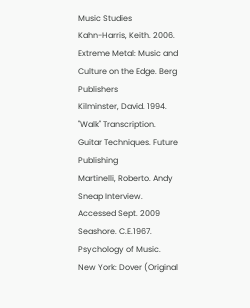Music Studies
Kahn-Harris, Keith. 2006. Extreme Metal: Music and Culture on the Edge. Berg Publishers
Kilminster, David. 1994. "Walk" Transcription. Guitar Techniques. Future Publishing
Martinelli, Roberto. Andy Sneap Interview. Accessed Sept. 2009
Seashore. C.E.1967. Psychology of Music. New York: Dover (Original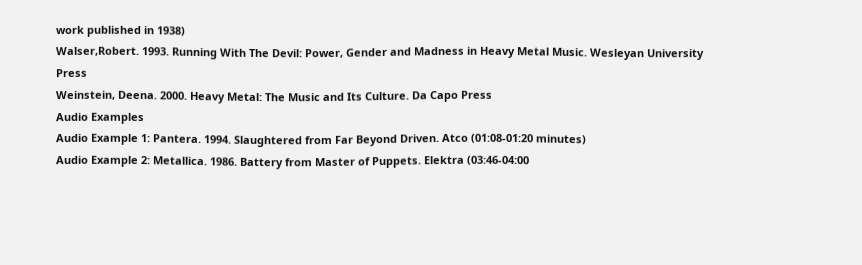work published in 1938)
Walser,Robert. 1993. Running With The Devil: Power, Gender and Madness in Heavy Metal Music. Wesleyan University Press
Weinstein, Deena. 2000. Heavy Metal: The Music and Its Culture. Da Capo Press
Audio Examples
Audio Example 1: Pantera. 1994. Slaughtered from Far Beyond Driven. Atco (01:08-01:20 minutes)
Audio Example 2: Metallica. 1986. Battery from Master of Puppets. Elektra (03:46-04:00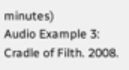minutes)
Audio Example 3: Cradle of Filth. 2008.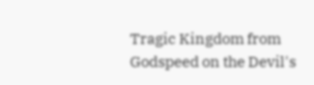Tragic Kingdom from Godspeed on the Devil's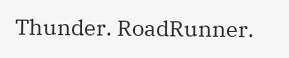Thunder. RoadRunner.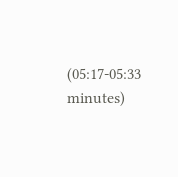(05:17-05:33 minutes)